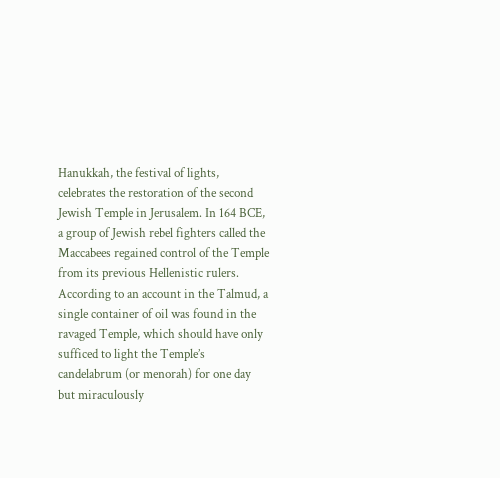Hanukkah, the festival of lights, celebrates the restoration of the second Jewish Temple in Jerusalem. In 164 BCE, a group of Jewish rebel fighters called the Maccabees regained control of the Temple from its previous Hellenistic rulers. According to an account in the Talmud, a single container of oil was found in the ravaged Temple, which should have only sufficed to light the Temple’s candelabrum (or menorah) for one day but miraculously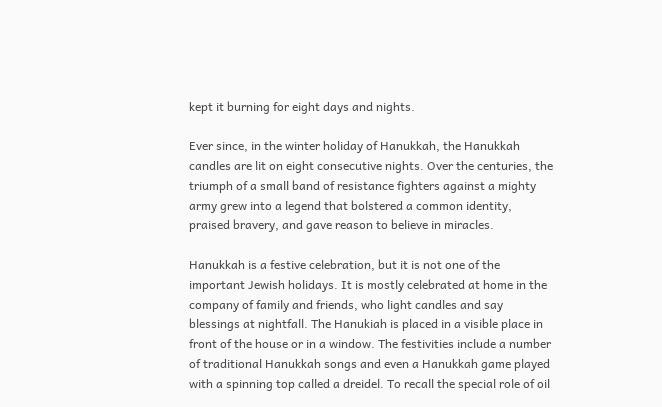kept it burning for eight days and nights.

Ever since, in the winter holiday of Hanukkah, the Hanukkah candles are lit on eight consecutive nights. Over the centuries, the triumph of a small band of resistance fighters against a mighty army grew into a legend that bolstered a common identity, praised bravery, and gave reason to believe in miracles.

Hanukkah is a festive celebration, but it is not one of the important Jewish holidays. It is mostly celebrated at home in the company of family and friends, who light candles and say blessings at nightfall. The Hanukiah is placed in a visible place in front of the house or in a window. The festivities include a number of traditional Hanukkah songs and even a Hanukkah game played with a spinning top called a dreidel. To recall the special role of oil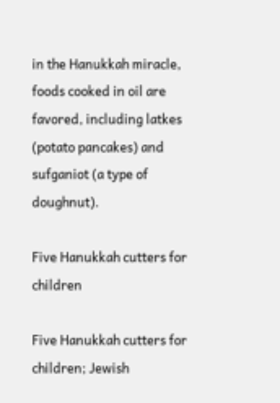in the Hanukkah miracle, foods cooked in oil are favored, including latkes (potato pancakes) and sufganiot (a type of doughnut).

Five Hanukkah cutters for children

Five Hanukkah cutters for children; Jewish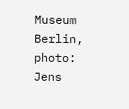Museum Berlin, photo: Jens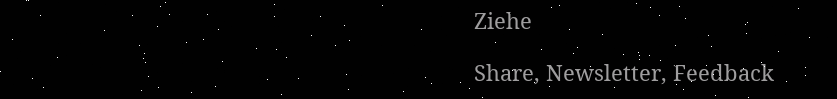Ziehe

Share, Newsletter, Feedback